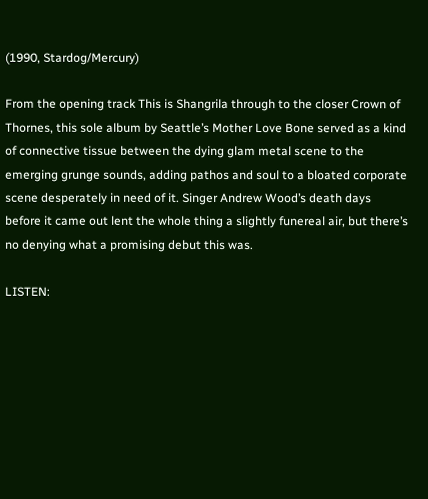(1990, Stardog/Mercury)

From the opening track This is Shangrila through to the closer Crown of Thornes, this sole album by Seattle’s Mother Love Bone served as a kind of connective tissue between the dying glam metal scene to the emerging grunge sounds, adding pathos and soul to a bloated corporate scene desperately in need of it. Singer Andrew Wood’s death days before it came out lent the whole thing a slightly funereal air, but there’s no denying what a promising debut this was.

LISTEN: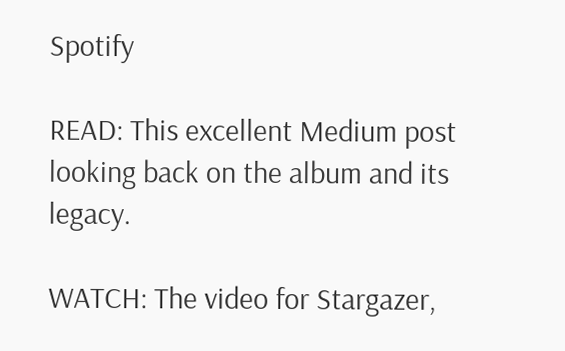Spotify

READ: This excellent Medium post looking back on the album and its legacy.

WATCH: The video for Stargazer,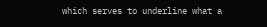which serves to underline what a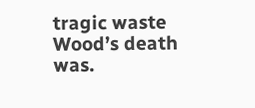tragic waste Wood’s death was.